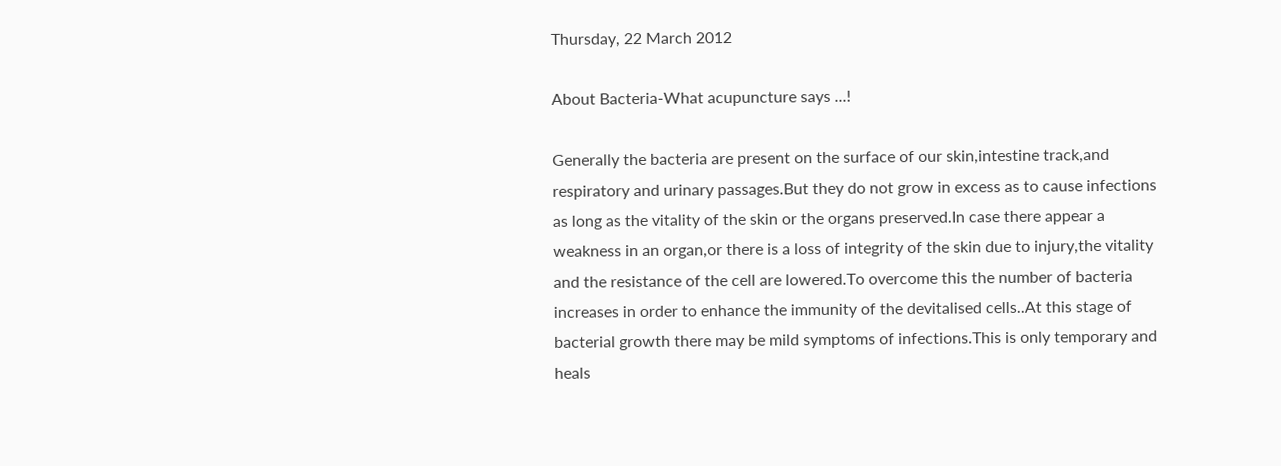Thursday, 22 March 2012

About Bacteria-What acupuncture says ...!

Generally the bacteria are present on the surface of our skin,intestine track,and respiratory and urinary passages.But they do not grow in excess as to cause infections as long as the vitality of the skin or the organs preserved.In case there appear a weakness in an organ,or there is a loss of integrity of the skin due to injury,the vitality and the resistance of the cell are lowered.To overcome this the number of bacteria increases in order to enhance the immunity of the devitalised cells..At this stage of bacterial growth there may be mild symptoms of infections.This is only temporary and heals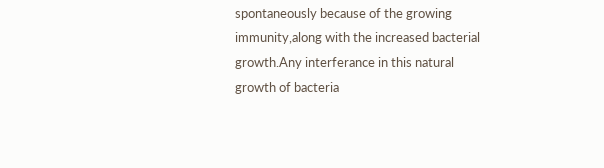spontaneously because of the growing immunity,along with the increased bacterial growth.Any interferance in this natural growth of bacteria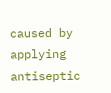caused by applying antiseptic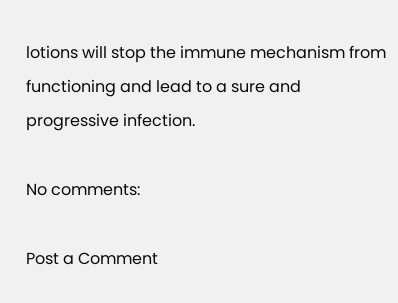lotions will stop the immune mechanism from functioning and lead to a sure and progressive infection.

No comments:

Post a Comment